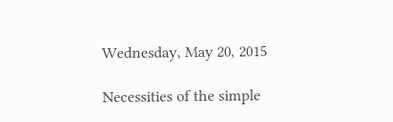Wednesday, May 20, 2015

Necessities of the simple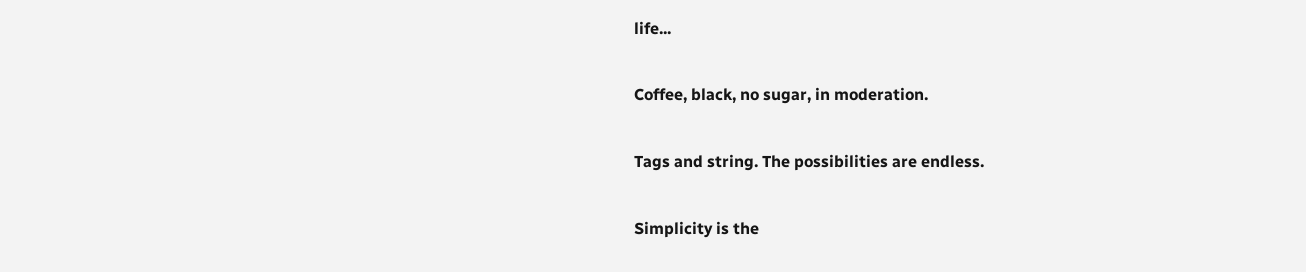life...

Coffee, black, no sugar, in moderation.

Tags and string. The possibilities are endless.

Simplicity is the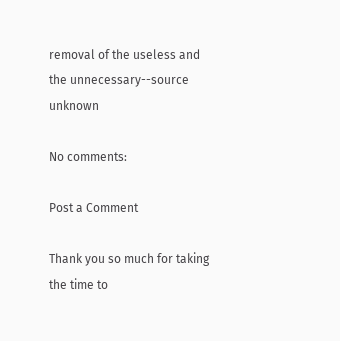removal of the useless and the unnecessary--source unknown

No comments:

Post a Comment

Thank you so much for taking the time to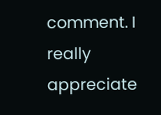comment. I really appreciate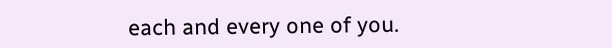each and every one of you.